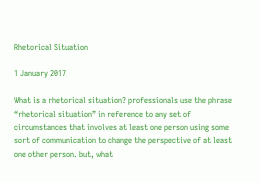Rhetorical Situation

1 January 2017

What is a rhetorical situation? professionals use the phrase “rhetorical situation” in reference to any set of circumstances that involves at least one person using some sort of communication to change the perspective of at least one other person. but, what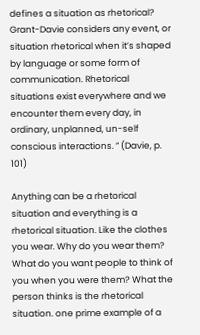defines a situation as rhetorical? Grant-Davie considers any event, or situation rhetorical when it’s shaped by language or some form of communication. Rhetorical situations exist everywhere and we encounter them every day, in ordinary, unplanned, un-self conscious interactions. ” (Davie, p. 101)

Anything can be a rhetorical situation and everything is a rhetorical situation. Like the clothes you wear. Why do you wear them? What do you want people to think of you when you were them? What the person thinks is the rhetorical situation. one prime example of a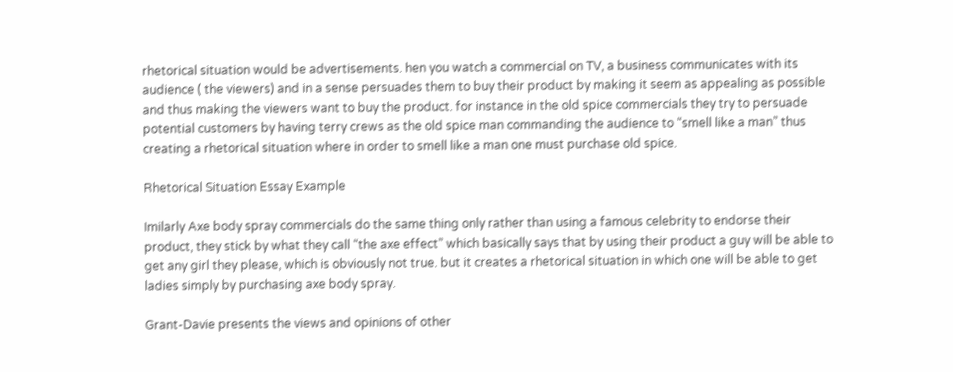rhetorical situation would be advertisements. hen you watch a commercial on TV, a business communicates with its audience ( the viewers) and in a sense persuades them to buy their product by making it seem as appealing as possible and thus making the viewers want to buy the product. for instance in the old spice commercials they try to persuade potential customers by having terry crews as the old spice man commanding the audience to “smell like a man” thus creating a rhetorical situation where in order to smell like a man one must purchase old spice.

Rhetorical Situation Essay Example

Imilarly Axe body spray commercials do the same thing only rather than using a famous celebrity to endorse their product, they stick by what they call “the axe effect” which basically says that by using their product a guy will be able to get any girl they please, which is obviously not true. but it creates a rhetorical situation in which one will be able to get ladies simply by purchasing axe body spray.

Grant-Davie presents the views and opinions of other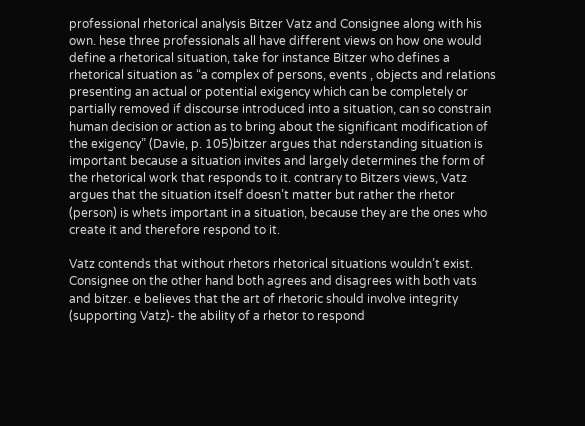professional rhetorical analysis Bitzer Vatz and Consignee along with his own. hese three professionals all have different views on how one would define a rhetorical situation, take for instance Bitzer who defines a rhetorical situation as “a complex of persons, events , objects and relations presenting an actual or potential exigency which can be completely or partially removed if discourse introduced into a situation, can so constrain human decision or action as to bring about the significant modification of the exigency” (Davie, p. 105)bitzer argues that nderstanding situation is important because a situation invites and largely determines the form of the rhetorical work that responds to it. contrary to Bitzers views, Vatz argues that the situation itself doesn’t matter but rather the rhetor (person) is whets important in a situation, because they are the ones who create it and therefore respond to it.

Vatz contends that without rhetors rhetorical situations wouldn’t exist. Consignee on the other hand both agrees and disagrees with both vats and bitzer. e believes that the art of rhetoric should involve integrity (supporting Vatz)- the ability of a rhetor to respond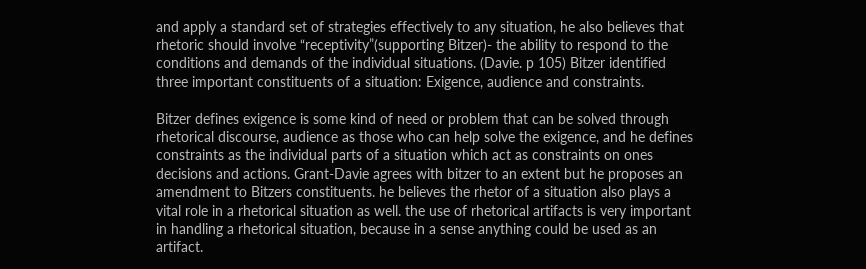and apply a standard set of strategies effectively to any situation, he also believes that rhetoric should involve “receptivity”(supporting Bitzer)- the ability to respond to the conditions and demands of the individual situations. (Davie. p 105) Bitzer identified three important constituents of a situation: Exigence, audience and constraints.

Bitzer defines exigence is some kind of need or problem that can be solved through rhetorical discourse, audience as those who can help solve the exigence, and he defines constraints as the individual parts of a situation which act as constraints on ones decisions and actions. Grant-Davie agrees with bitzer to an extent but he proposes an amendment to Bitzers constituents. he believes the rhetor of a situation also plays a vital role in a rhetorical situation as well. the use of rhetorical artifacts is very important in handling a rhetorical situation, because in a sense anything could be used as an artifact.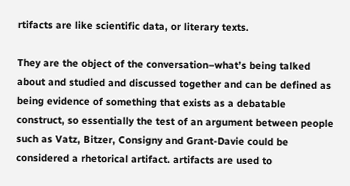rtifacts are like scientific data, or literary texts.

They are the object of the conversation–what’s being talked about and studied and discussed together and can be defined as being evidence of something that exists as a debatable construct, so essentially the test of an argument between people such as Vatz, Bitzer, Consigny and Grant-Davie could be considered a rhetorical artifact. artifacts are used to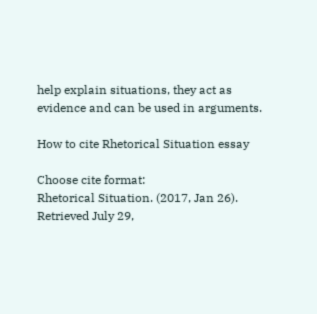help explain situations, they act as evidence and can be used in arguments.

How to cite Rhetorical Situation essay

Choose cite format:
Rhetorical Situation. (2017, Jan 26). Retrieved July 29,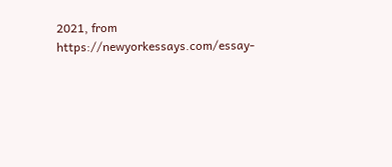2021, from https://newyorkessays.com/essay-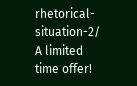rhetorical-situation-2/
A limited
time offer!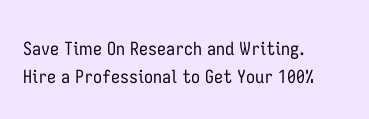Save Time On Research and Writing. Hire a Professional to Get Your 100%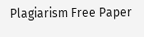Plagiarism Free Paper